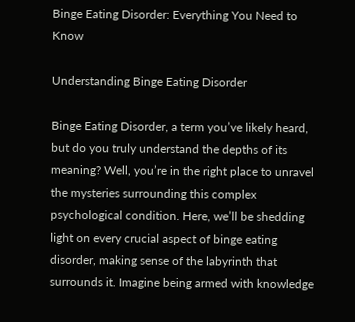Binge Eating Disorder: Everything You Need to Know

Understanding Binge Eating Disorder

Binge Eating Disorder, a term you’ve likely heard, but do you truly understand the depths of its meaning? Well, you’re in the right place to unravel the mysteries surrounding this complex psychological condition. Here, we’ll be shedding light on every crucial aspect of binge eating disorder, making sense of the labyrinth that surrounds it. Imagine being armed with knowledge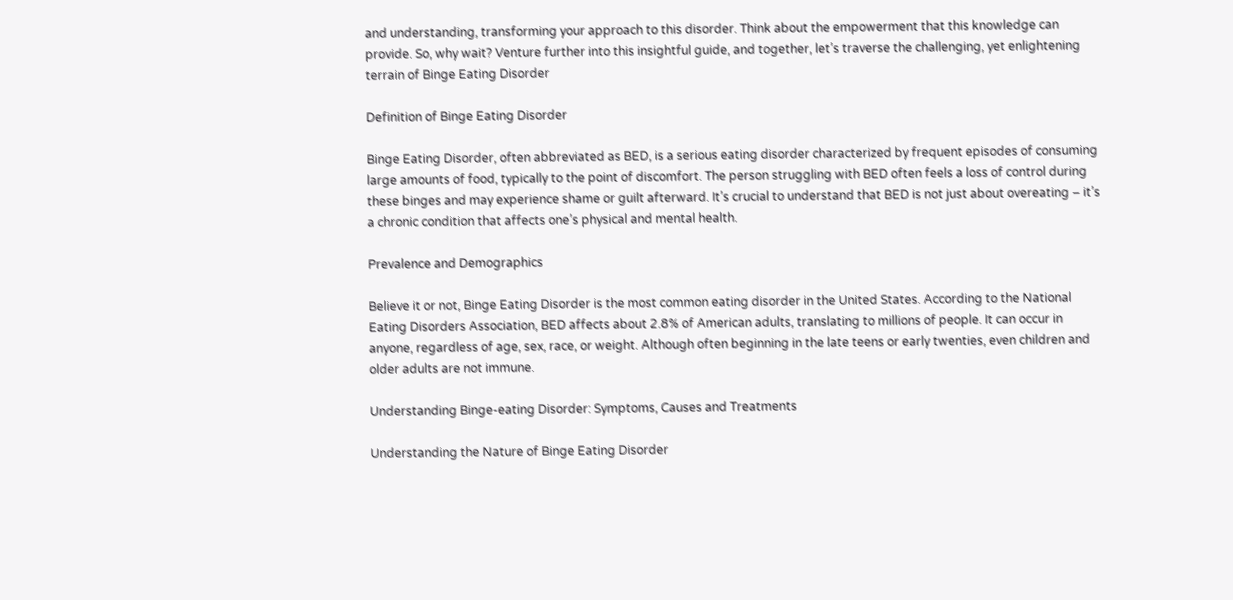and understanding, transforming your approach to this disorder. Think about the empowerment that this knowledge can provide. So, why wait? Venture further into this insightful guide, and together, let’s traverse the challenging, yet enlightening terrain of Binge Eating Disorder

Definition of Binge Eating Disorder

Binge Eating Disorder, often abbreviated as BED, is a serious eating disorder characterized by frequent episodes of consuming large amounts of food, typically to the point of discomfort. The person struggling with BED often feels a loss of control during these binges and may experience shame or guilt afterward. It’s crucial to understand that BED is not just about overeating – it’s a chronic condition that affects one’s physical and mental health.

Prevalence and Demographics

Believe it or not, Binge Eating Disorder is the most common eating disorder in the United States. According to the National Eating Disorders Association, BED affects about 2.8% of American adults, translating to millions of people. It can occur in anyone, regardless of age, sex, race, or weight. Although often beginning in the late teens or early twenties, even children and older adults are not immune.

Understanding Binge-eating Disorder: Symptoms, Causes and Treatments

Understanding the Nature of Binge Eating Disorder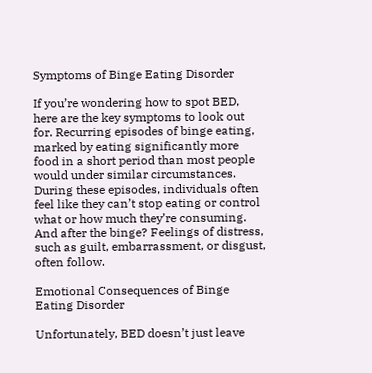Symptoms of Binge Eating Disorder

If you’re wondering how to spot BED, here are the key symptoms to look out for. Recurring episodes of binge eating, marked by eating significantly more food in a short period than most people would under similar circumstances. During these episodes, individuals often feel like they can’t stop eating or control what or how much they’re consuming. And after the binge? Feelings of distress, such as guilt, embarrassment, or disgust, often follow.

Emotional Consequences of Binge Eating Disorder

Unfortunately, BED doesn’t just leave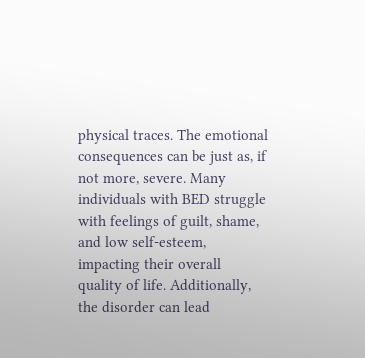physical traces. The emotional consequences can be just as, if not more, severe. Many individuals with BED struggle with feelings of guilt, shame, and low self-esteem, impacting their overall quality of life. Additionally, the disorder can lead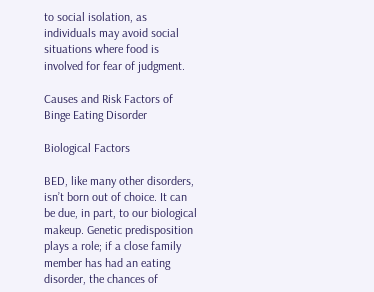to social isolation, as individuals may avoid social situations where food is involved for fear of judgment.

Causes and Risk Factors of Binge Eating Disorder

Biological Factors

BED, like many other disorders, isn’t born out of choice. It can be due, in part, to our biological makeup. Genetic predisposition plays a role; if a close family member has had an eating disorder, the chances of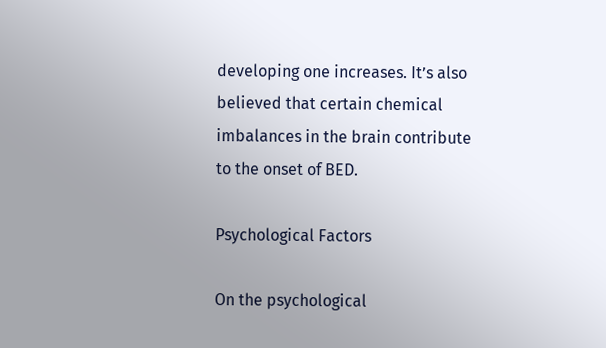developing one increases. It’s also believed that certain chemical imbalances in the brain contribute to the onset of BED.

Psychological Factors

On the psychological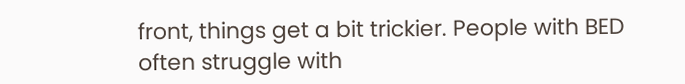front, things get a bit trickier. People with BED often struggle with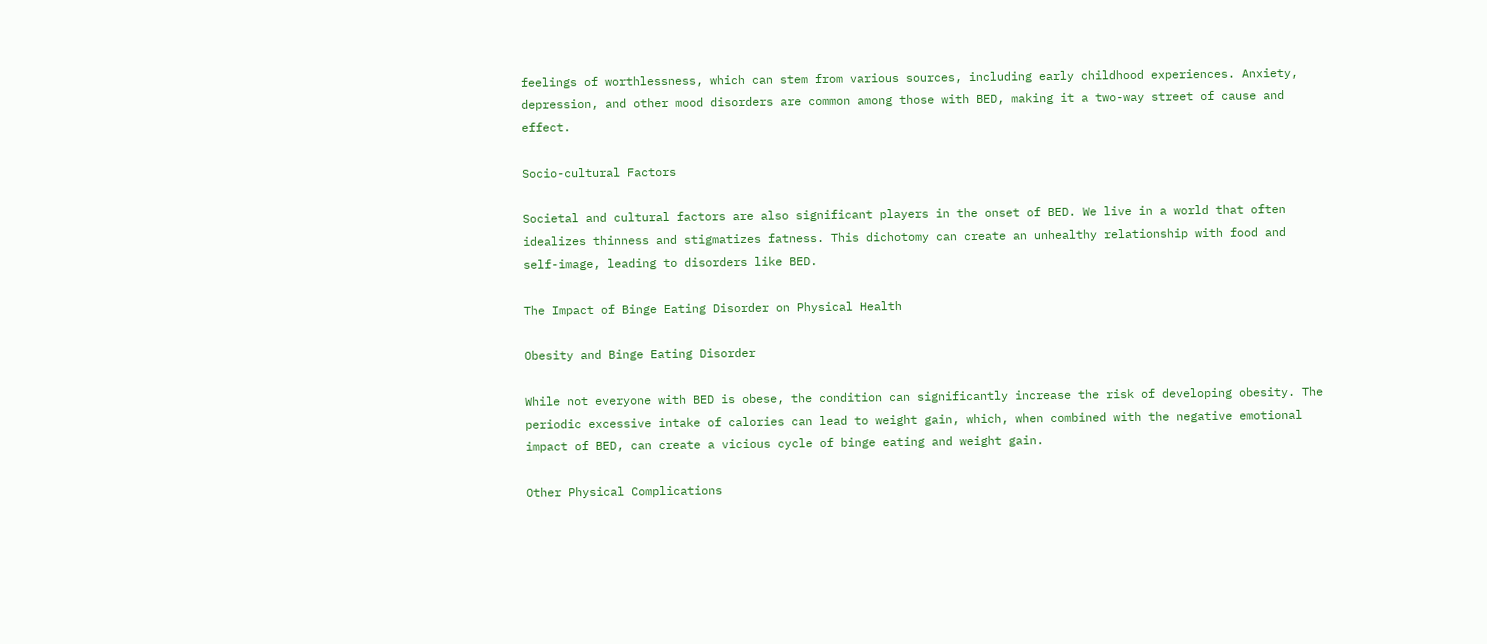feelings of worthlessness, which can stem from various sources, including early childhood experiences. Anxiety, depression, and other mood disorders are common among those with BED, making it a two-way street of cause and effect.

Socio-cultural Factors

Societal and cultural factors are also significant players in the onset of BED. We live in a world that often idealizes thinness and stigmatizes fatness. This dichotomy can create an unhealthy relationship with food and self-image, leading to disorders like BED.

The Impact of Binge Eating Disorder on Physical Health

Obesity and Binge Eating Disorder

While not everyone with BED is obese, the condition can significantly increase the risk of developing obesity. The periodic excessive intake of calories can lead to weight gain, which, when combined with the negative emotional impact of BED, can create a vicious cycle of binge eating and weight gain.

Other Physical Complications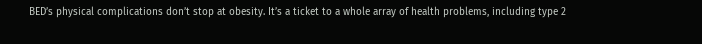BED’s physical complications don’t stop at obesity. It’s a ticket to a whole array of health problems, including type 2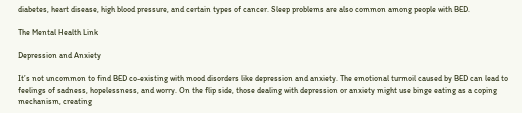diabetes, heart disease, high blood pressure, and certain types of cancer. Sleep problems are also common among people with BED.

The Mental Health Link

Depression and Anxiety

It’s not uncommon to find BED co-existing with mood disorders like depression and anxiety. The emotional turmoil caused by BED can lead to feelings of sadness, hopelessness, and worry. On the flip side, those dealing with depression or anxiety might use binge eating as a coping mechanism, creating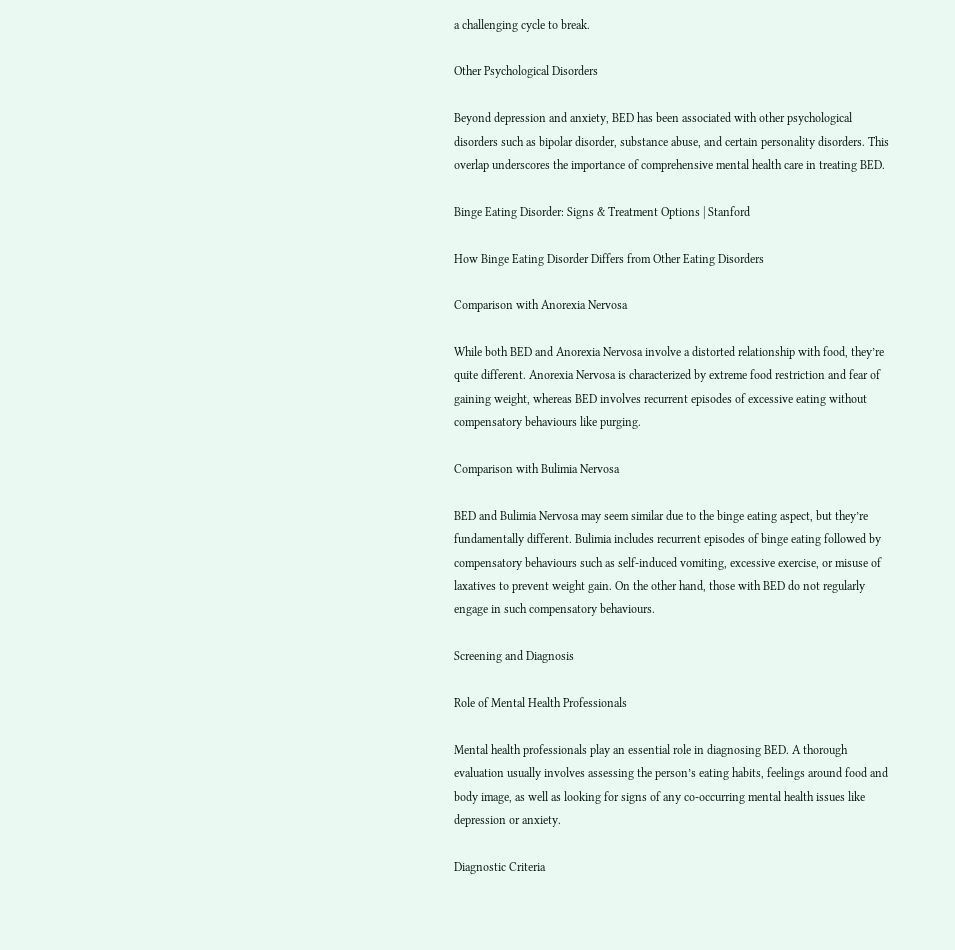a challenging cycle to break.

Other Psychological Disorders

Beyond depression and anxiety, BED has been associated with other psychological disorders such as bipolar disorder, substance abuse, and certain personality disorders. This overlap underscores the importance of comprehensive mental health care in treating BED.

Binge Eating Disorder: Signs & Treatment Options | Stanford

How Binge Eating Disorder Differs from Other Eating Disorders

Comparison with Anorexia Nervosa

While both BED and Anorexia Nervosa involve a distorted relationship with food, they’re quite different. Anorexia Nervosa is characterized by extreme food restriction and fear of gaining weight, whereas BED involves recurrent episodes of excessive eating without compensatory behaviours like purging.

Comparison with Bulimia Nervosa

BED and Bulimia Nervosa may seem similar due to the binge eating aspect, but they’re fundamentally different. Bulimia includes recurrent episodes of binge eating followed by compensatory behaviours such as self-induced vomiting, excessive exercise, or misuse of laxatives to prevent weight gain. On the other hand, those with BED do not regularly engage in such compensatory behaviours.

Screening and Diagnosis

Role of Mental Health Professionals

Mental health professionals play an essential role in diagnosing BED. A thorough evaluation usually involves assessing the person’s eating habits, feelings around food and body image, as well as looking for signs of any co-occurring mental health issues like depression or anxiety.

Diagnostic Criteria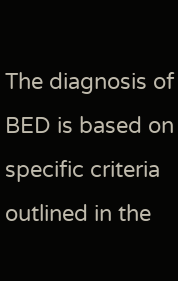The diagnosis of BED is based on specific criteria outlined in the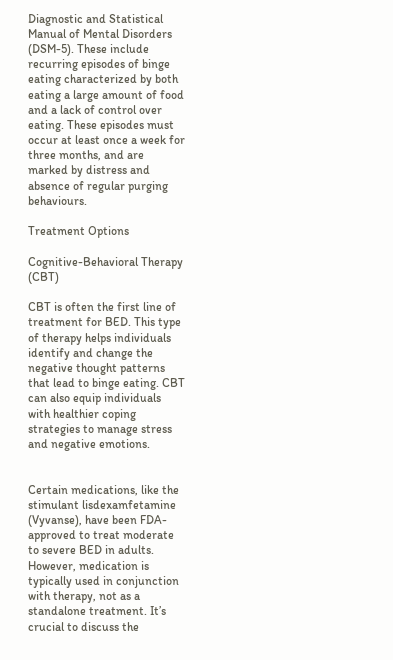Diagnostic and Statistical Manual of Mental Disorders (DSM-5). These include recurring episodes of binge eating characterized by both eating a large amount of food and a lack of control over eating. These episodes must occur at least once a week for three months, and are marked by distress and absence of regular purging behaviours.

Treatment Options

Cognitive-Behavioral Therapy (CBT)

CBT is often the first line of treatment for BED. This type of therapy helps individuals identify and change the negative thought patterns that lead to binge eating. CBT can also equip individuals with healthier coping strategies to manage stress and negative emotions.


Certain medications, like the stimulant lisdexamfetamine (Vyvanse), have been FDA-approved to treat moderate to severe BED in adults. However, medication is typically used in conjunction with therapy, not as a standalone treatment. It’s crucial to discuss the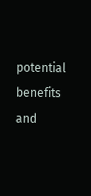potential benefits and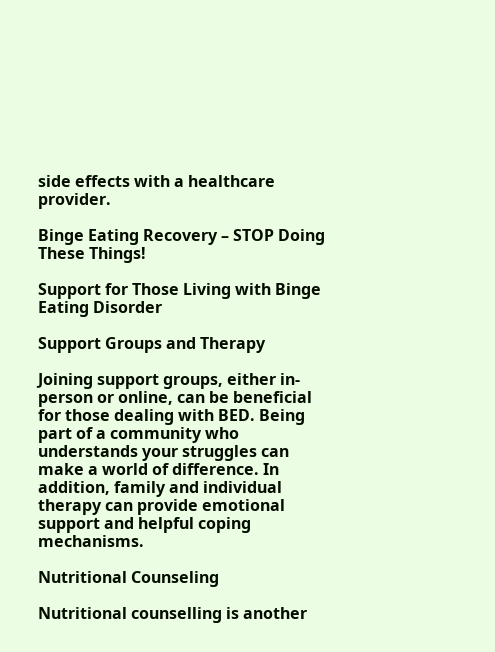side effects with a healthcare provider.

Binge Eating Recovery – STOP Doing These Things!

Support for Those Living with Binge Eating Disorder

Support Groups and Therapy

Joining support groups, either in-person or online, can be beneficial for those dealing with BED. Being part of a community who understands your struggles can make a world of difference. In addition, family and individual therapy can provide emotional support and helpful coping mechanisms.

Nutritional Counseling

Nutritional counselling is another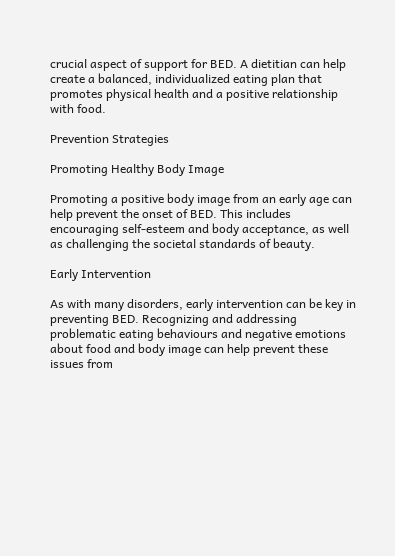crucial aspect of support for BED. A dietitian can help create a balanced, individualized eating plan that promotes physical health and a positive relationship with food.

Prevention Strategies

Promoting Healthy Body Image

Promoting a positive body image from an early age can help prevent the onset of BED. This includes encouraging self-esteem and body acceptance, as well as challenging the societal standards of beauty.

Early Intervention

As with many disorders, early intervention can be key in preventing BED. Recognizing and addressing problematic eating behaviours and negative emotions about food and body image can help prevent these issues from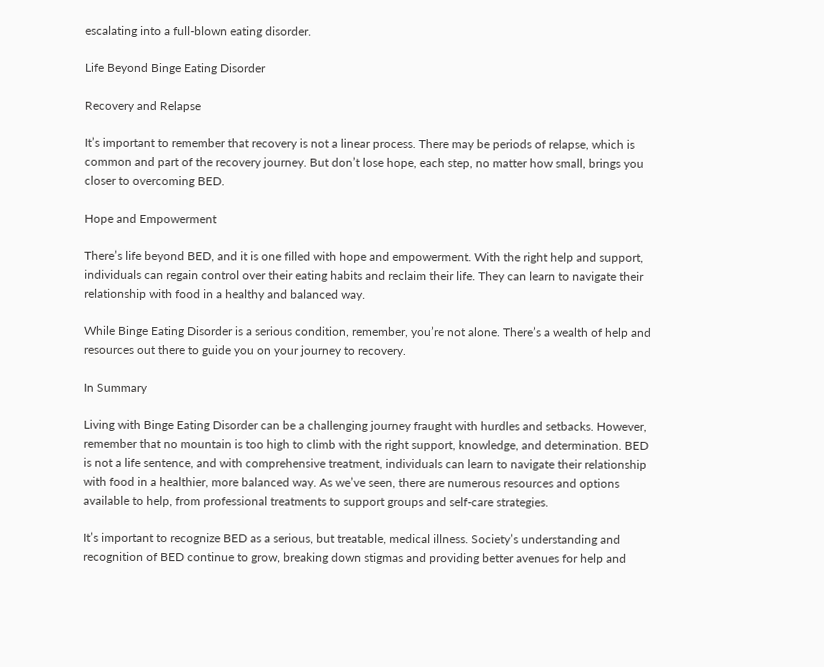escalating into a full-blown eating disorder.

Life Beyond Binge Eating Disorder

Recovery and Relapse

It’s important to remember that recovery is not a linear process. There may be periods of relapse, which is common and part of the recovery journey. But don’t lose hope, each step, no matter how small, brings you closer to overcoming BED.

Hope and Empowerment

There’s life beyond BED, and it is one filled with hope and empowerment. With the right help and support, individuals can regain control over their eating habits and reclaim their life. They can learn to navigate their relationship with food in a healthy and balanced way.

While Binge Eating Disorder is a serious condition, remember, you’re not alone. There’s a wealth of help and resources out there to guide you on your journey to recovery.

In Summary

Living with Binge Eating Disorder can be a challenging journey fraught with hurdles and setbacks. However, remember that no mountain is too high to climb with the right support, knowledge, and determination. BED is not a life sentence, and with comprehensive treatment, individuals can learn to navigate their relationship with food in a healthier, more balanced way. As we’ve seen, there are numerous resources and options available to help, from professional treatments to support groups and self-care strategies.

It’s important to recognize BED as a serious, but treatable, medical illness. Society’s understanding and recognition of BED continue to grow, breaking down stigmas and providing better avenues for help and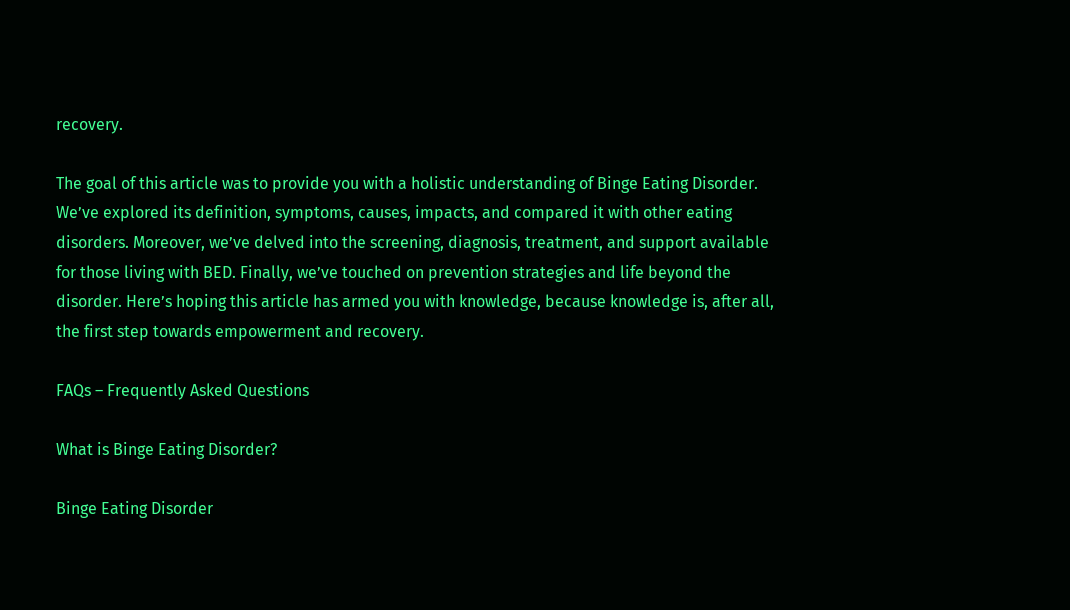recovery.

The goal of this article was to provide you with a holistic understanding of Binge Eating Disorder. We’ve explored its definition, symptoms, causes, impacts, and compared it with other eating disorders. Moreover, we’ve delved into the screening, diagnosis, treatment, and support available for those living with BED. Finally, we’ve touched on prevention strategies and life beyond the disorder. Here’s hoping this article has armed you with knowledge, because knowledge is, after all, the first step towards empowerment and recovery.

FAQs – Frequently Asked Questions

What is Binge Eating Disorder?

Binge Eating Disorder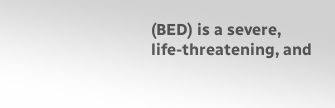(BED) is a severe, life-threatening, and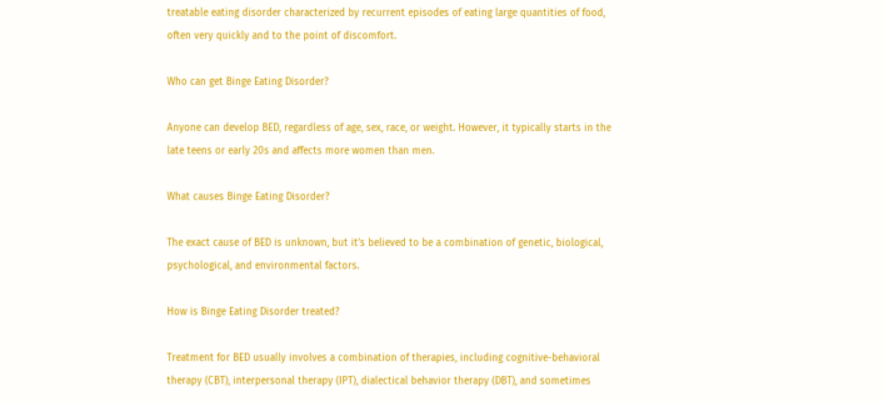treatable eating disorder characterized by recurrent episodes of eating large quantities of food, often very quickly and to the point of discomfort.

Who can get Binge Eating Disorder?

Anyone can develop BED, regardless of age, sex, race, or weight. However, it typically starts in the late teens or early 20s and affects more women than men.

What causes Binge Eating Disorder?

The exact cause of BED is unknown, but it’s believed to be a combination of genetic, biological, psychological, and environmental factors.

How is Binge Eating Disorder treated?

Treatment for BED usually involves a combination of therapies, including cognitive-behavioral therapy (CBT), interpersonal therapy (IPT), dialectical behavior therapy (DBT), and sometimes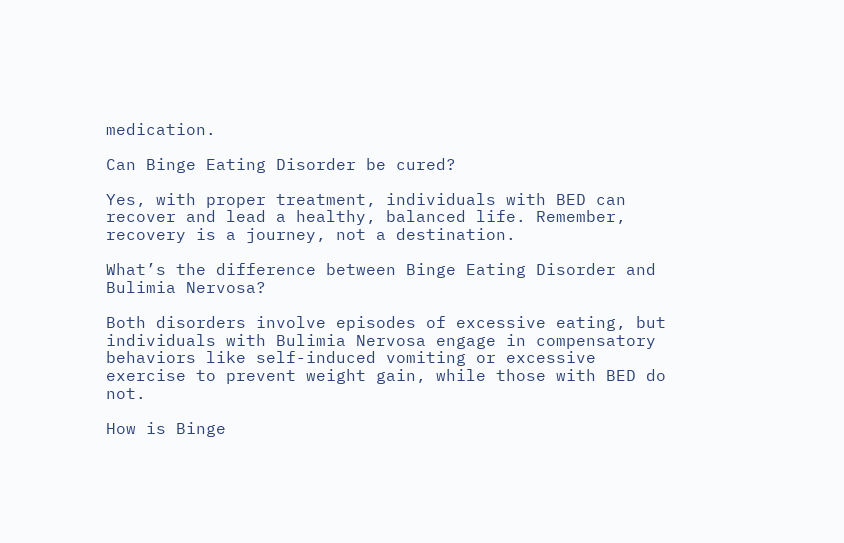medication.

Can Binge Eating Disorder be cured?

Yes, with proper treatment, individuals with BED can recover and lead a healthy, balanced life. Remember, recovery is a journey, not a destination.

What’s the difference between Binge Eating Disorder and Bulimia Nervosa?

Both disorders involve episodes of excessive eating, but individuals with Bulimia Nervosa engage in compensatory behaviors like self-induced vomiting or excessive exercise to prevent weight gain, while those with BED do not.

How is Binge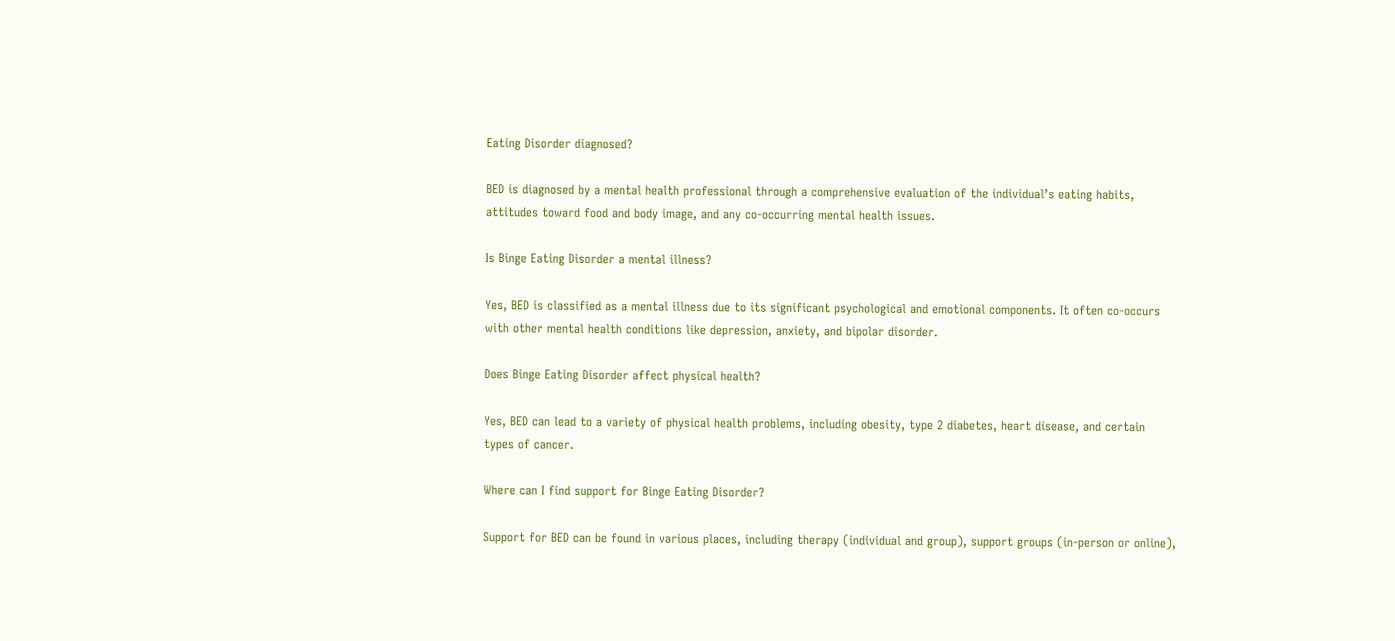Eating Disorder diagnosed?

BED is diagnosed by a mental health professional through a comprehensive evaluation of the individual’s eating habits, attitudes toward food and body image, and any co-occurring mental health issues.

Is Binge Eating Disorder a mental illness?

Yes, BED is classified as a mental illness due to its significant psychological and emotional components. It often co-occurs with other mental health conditions like depression, anxiety, and bipolar disorder.

Does Binge Eating Disorder affect physical health?

Yes, BED can lead to a variety of physical health problems, including obesity, type 2 diabetes, heart disease, and certain types of cancer.

Where can I find support for Binge Eating Disorder?

Support for BED can be found in various places, including therapy (individual and group), support groups (in-person or online),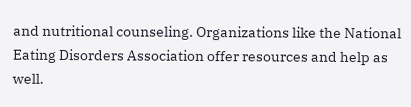and nutritional counseling. Organizations like the National Eating Disorders Association offer resources and help as well.